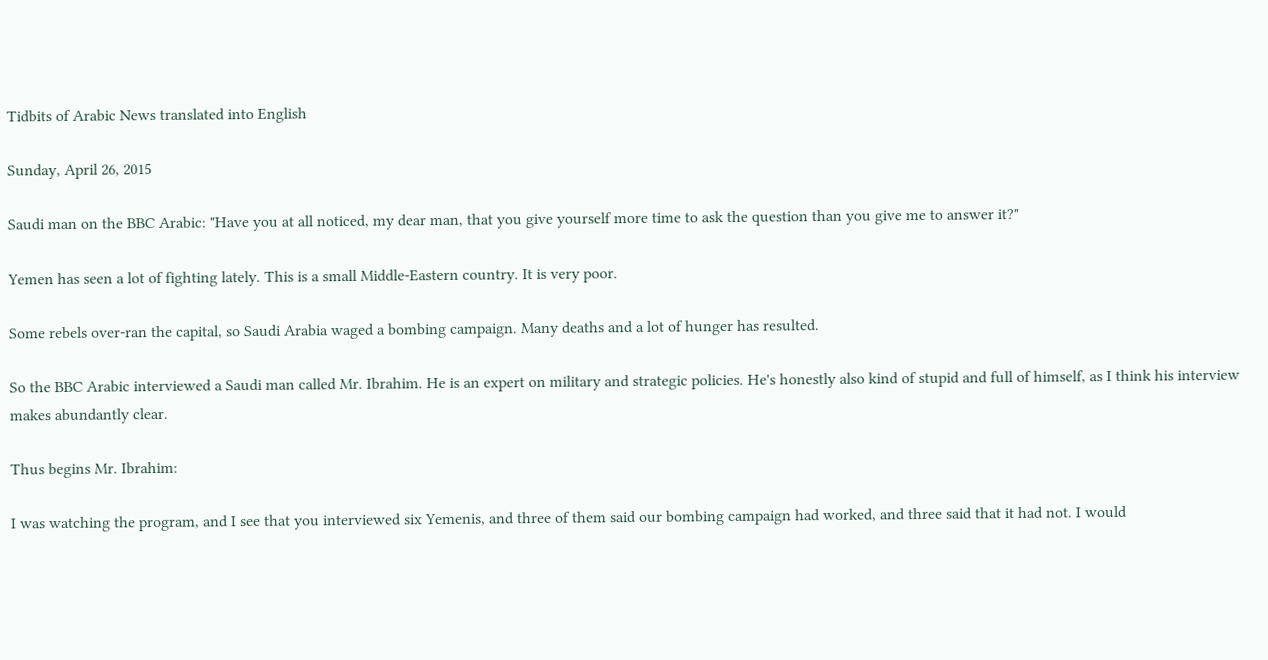Tidbits of Arabic News translated into English

Sunday, April 26, 2015

Saudi man on the BBC Arabic: "Have you at all noticed, my dear man, that you give yourself more time to ask the question than you give me to answer it?"

Yemen has seen a lot of fighting lately. This is a small Middle-Eastern country. It is very poor.

Some rebels over-ran the capital, so Saudi Arabia waged a bombing campaign. Many deaths and a lot of hunger has resulted.

So the BBC Arabic interviewed a Saudi man called Mr. Ibrahim. He is an expert on military and strategic policies. He's honestly also kind of stupid and full of himself, as I think his interview makes abundantly clear.

Thus begins Mr. Ibrahim:

I was watching the program, and I see that you interviewed six Yemenis, and three of them said our bombing campaign had worked, and three said that it had not. I would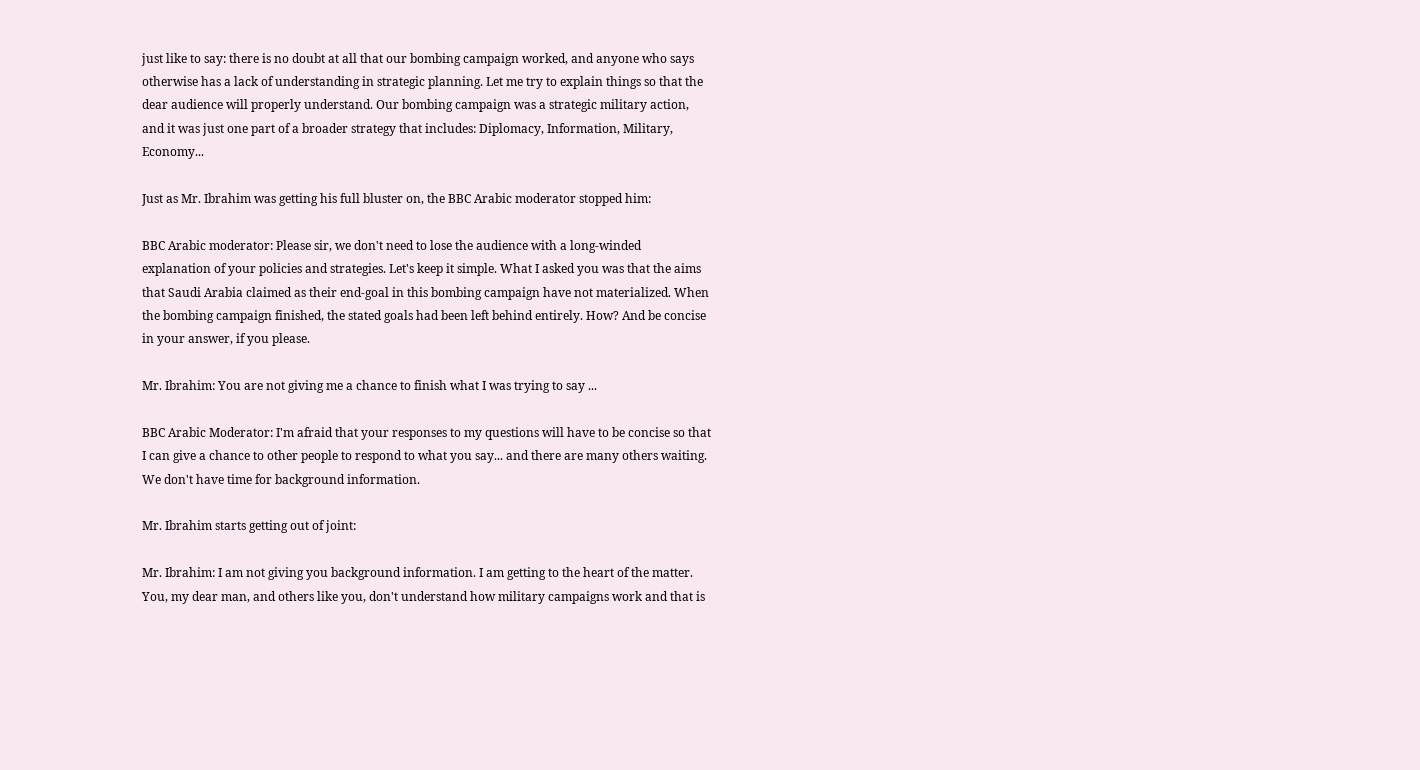just like to say: there is no doubt at all that our bombing campaign worked, and anyone who says otherwise has a lack of understanding in strategic planning. Let me try to explain things so that the dear audience will properly understand. Our bombing campaign was a strategic military action, and it was just one part of a broader strategy that includes: Diplomacy, Information, Military, Economy...

Just as Mr. Ibrahim was getting his full bluster on, the BBC Arabic moderator stopped him:

BBC Arabic moderator: Please sir, we don't need to lose the audience with a long-winded explanation of your policies and strategies. Let's keep it simple. What I asked you was that the aims that Saudi Arabia claimed as their end-goal in this bombing campaign have not materialized. When the bombing campaign finished, the stated goals had been left behind entirely. How? And be concise in your answer, if you please.

Mr. Ibrahim: You are not giving me a chance to finish what I was trying to say ...

BBC Arabic Moderator: I'm afraid that your responses to my questions will have to be concise so that I can give a chance to other people to respond to what you say... and there are many others waiting. We don't have time for background information.

Mr. Ibrahim starts getting out of joint:

Mr. Ibrahim: I am not giving you background information. I am getting to the heart of the matter. You, my dear man, and others like you, don't understand how military campaigns work and that is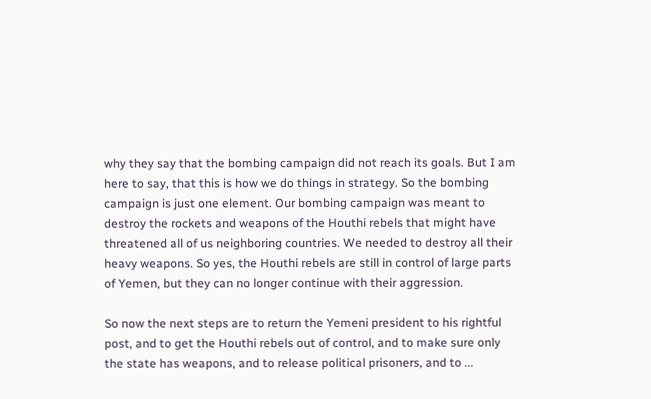why they say that the bombing campaign did not reach its goals. But I am here to say, that this is how we do things in strategy. So the bombing campaign is just one element. Our bombing campaign was meant to destroy the rockets and weapons of the Houthi rebels that might have threatened all of us neighboring countries. We needed to destroy all their heavy weapons. So yes, the Houthi rebels are still in control of large parts of Yemen, but they can no longer continue with their aggression.

So now the next steps are to return the Yemeni president to his rightful post, and to get the Houthi rebels out of control, and to make sure only the state has weapons, and to release political prisoners, and to ...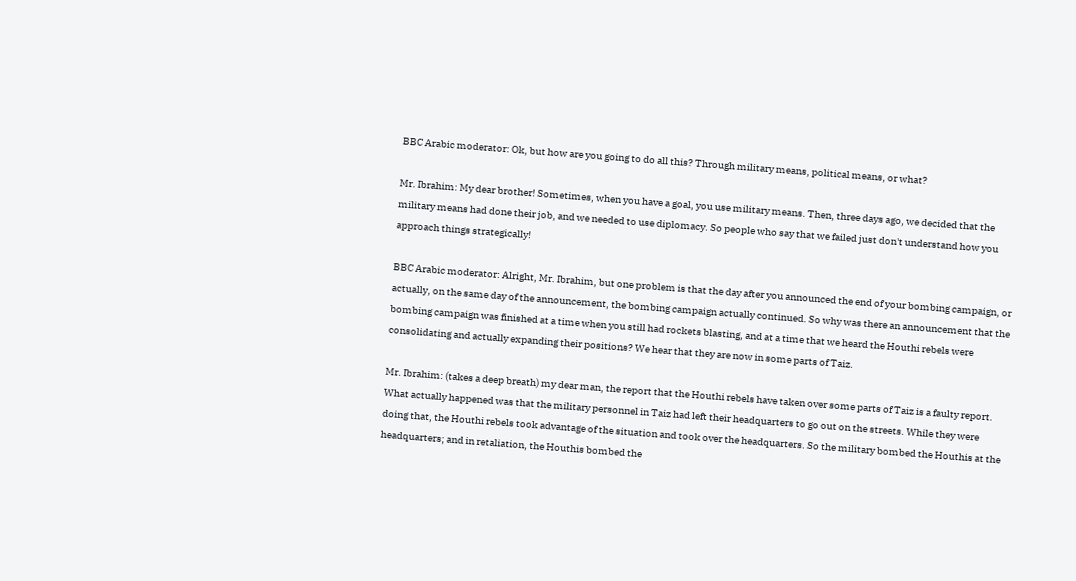BBC Arabic moderator: Ok, but how are you going to do all this? Through military means, political means, or what?

Mr. Ibrahim: My dear brother! Sometimes, when you have a goal, you use military means. Then, three days ago, we decided that the military means had done their job, and we needed to use diplomacy. So people who say that we failed just don't understand how you approach things strategically!

BBC Arabic moderator: Alright, Mr. Ibrahim, but one problem is that the day after you announced the end of your bombing campaign, or actually, on the same day of the announcement, the bombing campaign actually continued. So why was there an announcement that the bombing campaign was finished at a time when you still had rockets blasting, and at a time that we heard the Houthi rebels were consolidating and actually expanding their positions? We hear that they are now in some parts of Taiz.

Mr. Ibrahim: (takes a deep breath) my dear man, the report that the Houthi rebels have taken over some parts of Taiz is a faulty report. What actually happened was that the military personnel in Taiz had left their headquarters to go out on the streets. While they were doing that, the Houthi rebels took advantage of the situation and took over the headquarters. So the military bombed the Houthis at the headquarters; and in retaliation, the Houthis bombed the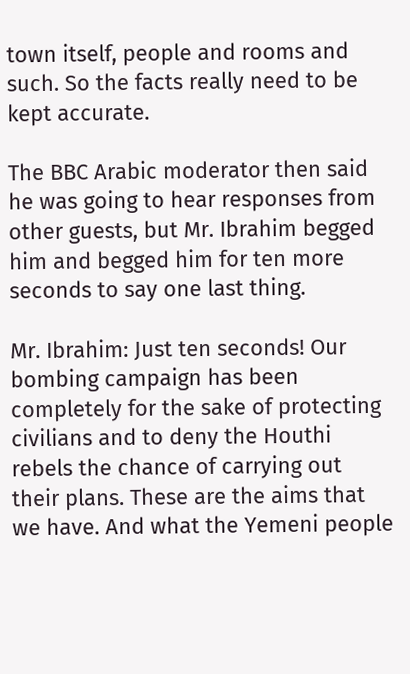town itself, people and rooms and such. So the facts really need to be kept accurate.

The BBC Arabic moderator then said he was going to hear responses from other guests, but Mr. Ibrahim begged him and begged him for ten more seconds to say one last thing.

Mr. Ibrahim: Just ten seconds! Our bombing campaign has been completely for the sake of protecting civilians and to deny the Houthi rebels the chance of carrying out their plans. These are the aims that we have. And what the Yemeni people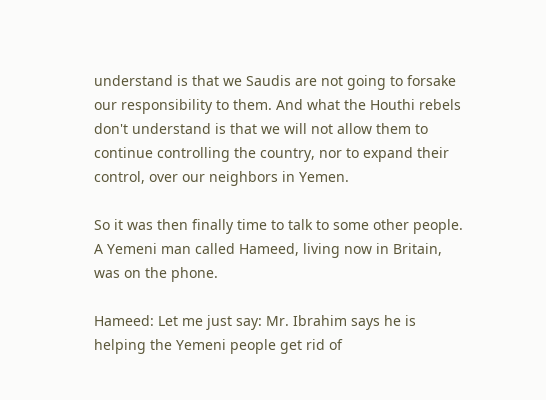understand is that we Saudis are not going to forsake our responsibility to them. And what the Houthi rebels don't understand is that we will not allow them to continue controlling the country, nor to expand their control, over our neighbors in Yemen.

So it was then finally time to talk to some other people. A Yemeni man called Hameed, living now in Britain, was on the phone.

Hameed: Let me just say: Mr. Ibrahim says he is helping the Yemeni people get rid of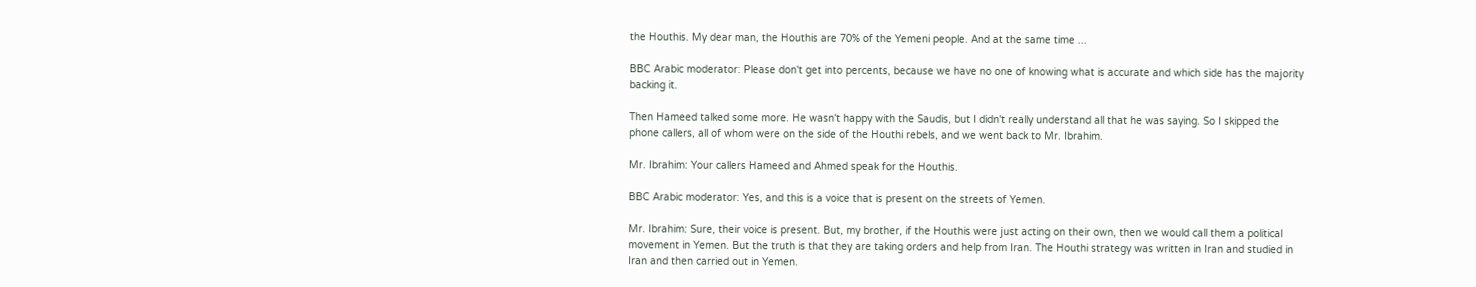the Houthis. My dear man, the Houthis are 70% of the Yemeni people. And at the same time ...

BBC Arabic moderator: Please don't get into percents, because we have no one of knowing what is accurate and which side has the majority backing it.

Then Hameed talked some more. He wasn't happy with the Saudis, but I didn't really understand all that he was saying. So I skipped the phone callers, all of whom were on the side of the Houthi rebels, and we went back to Mr. Ibrahim.

Mr. Ibrahim: Your callers Hameed and Ahmed speak for the Houthis.

BBC Arabic moderator: Yes, and this is a voice that is present on the streets of Yemen.

Mr. Ibrahim: Sure, their voice is present. But, my brother, if the Houthis were just acting on their own, then we would call them a political movement in Yemen. But the truth is that they are taking orders and help from Iran. The Houthi strategy was written in Iran and studied in Iran and then carried out in Yemen.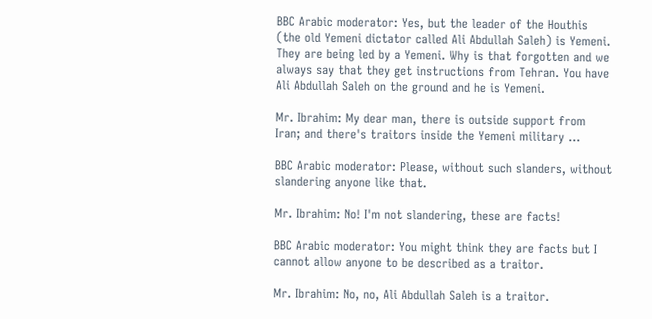BBC Arabic moderator: Yes, but the leader of the Houthis (the old Yemeni dictator called Ali Abdullah Saleh) is Yemeni. They are being led by a Yemeni. Why is that forgotten and we always say that they get instructions from Tehran. You have Ali Abdullah Saleh on the ground and he is Yemeni.

Mr. Ibrahim: My dear man, there is outside support from Iran; and there's traitors inside the Yemeni military ...

BBC Arabic moderator: Please, without such slanders, without slandering anyone like that.

Mr. Ibrahim: No! I'm not slandering, these are facts!

BBC Arabic moderator: You might think they are facts but I cannot allow anyone to be described as a traitor.

Mr. Ibrahim: No, no, Ali Abdullah Saleh is a traitor.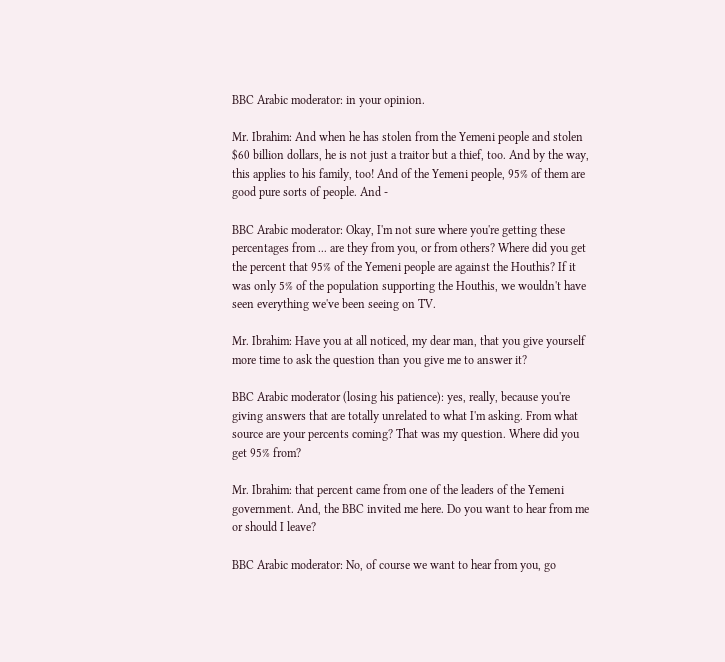BBC Arabic moderator: in your opinion.

Mr. Ibrahim: And when he has stolen from the Yemeni people and stolen $60 billion dollars, he is not just a traitor but a thief, too. And by the way, this applies to his family, too! And of the Yemeni people, 95% of them are good pure sorts of people. And -

BBC Arabic moderator: Okay, I'm not sure where you're getting these percentages from ... are they from you, or from others? Where did you get the percent that 95% of the Yemeni people are against the Houthis? If it was only 5% of the population supporting the Houthis, we wouldn't have seen everything we've been seeing on TV.

Mr. Ibrahim: Have you at all noticed, my dear man, that you give yourself more time to ask the question than you give me to answer it?

BBC Arabic moderator (losing his patience): yes, really, because you're giving answers that are totally unrelated to what I'm asking. From what source are your percents coming? That was my question. Where did you get 95% from?

Mr. Ibrahim: that percent came from one of the leaders of the Yemeni government. And, the BBC invited me here. Do you want to hear from me or should I leave?

BBC Arabic moderator: No, of course we want to hear from you, go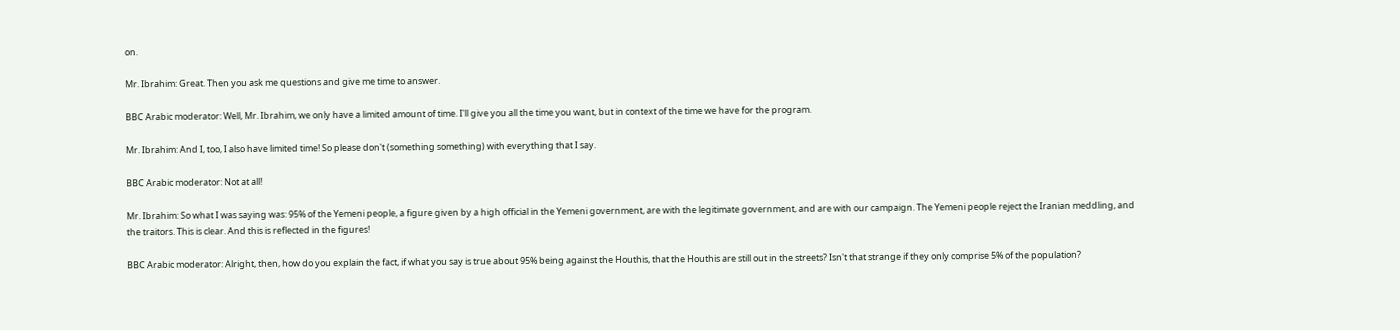on.

Mr. Ibrahim: Great. Then you ask me questions and give me time to answer.

BBC Arabic moderator: Well, Mr. Ibrahim, we only have a limited amount of time. I'll give you all the time you want, but in context of the time we have for the program.

Mr. Ibrahim: And I, too, I also have limited time! So please don't (something something) with everything that I say.

BBC Arabic moderator: Not at all!

Mr. Ibrahim: So what I was saying was: 95% of the Yemeni people, a figure given by a high official in the Yemeni government, are with the legitimate government, and are with our campaign. The Yemeni people reject the Iranian meddling, and the traitors. This is clear. And this is reflected in the figures!

BBC Arabic moderator: Alright, then, how do you explain the fact, if what you say is true about 95% being against the Houthis, that the Houthis are still out in the streets? Isn't that strange if they only comprise 5% of the population?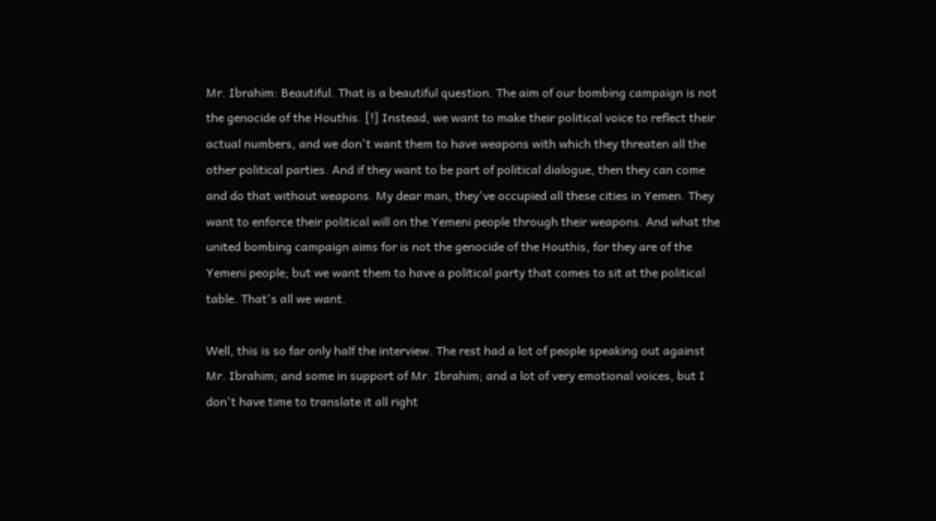Mr. Ibrahim: Beautiful. That is a beautiful question. The aim of our bombing campaign is not the genocide of the Houthis. [!] Instead, we want to make their political voice to reflect their actual numbers, and we don't want them to have weapons with which they threaten all the other political parties. And if they want to be part of political dialogue, then they can come and do that without weapons. My dear man, they've occupied all these cities in Yemen. They want to enforce their political will on the Yemeni people through their weapons. And what the united bombing campaign aims for is not the genocide of the Houthis, for they are of the Yemeni people; but we want them to have a political party that comes to sit at the political table. That's all we want.

Well, this is so far only half the interview. The rest had a lot of people speaking out against Mr. Ibrahim; and some in support of Mr. Ibrahim; and a lot of very emotional voices, but I don't have time to translate it all right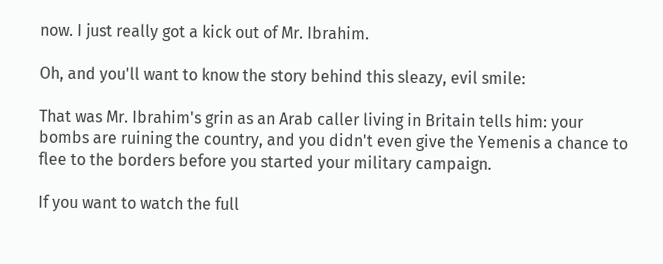now. I just really got a kick out of Mr. Ibrahim.

Oh, and you'll want to know the story behind this sleazy, evil smile:

That was Mr. Ibrahim's grin as an Arab caller living in Britain tells him: your bombs are ruining the country, and you didn't even give the Yemenis a chance to flee to the borders before you started your military campaign.

If you want to watch the full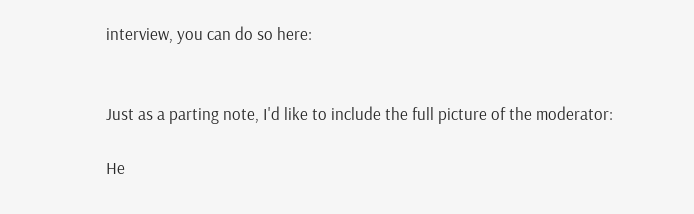interview, you can do so here:


Just as a parting note, I'd like to include the full picture of the moderator:

He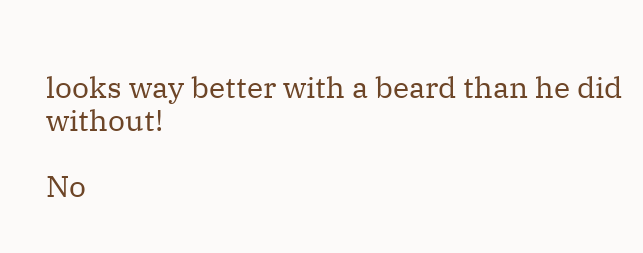looks way better with a beard than he did without!

No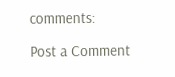comments:

Post a Comment